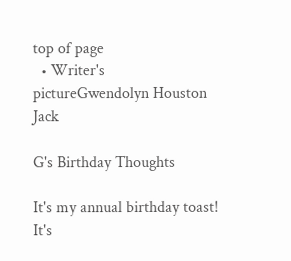top of page
  • Writer's pictureGwendolyn Houston Jack

G's Birthday Thoughts

It's my annual birthday toast! It's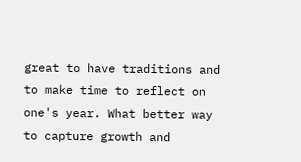great to have traditions and to make time to reflect on one's year. What better way to capture growth and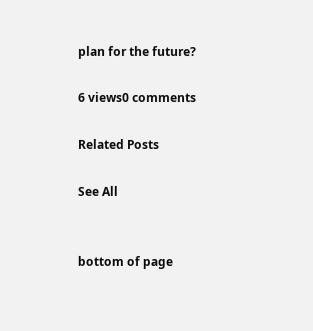plan for the future?

6 views0 comments

Related Posts

See All


bottom of page